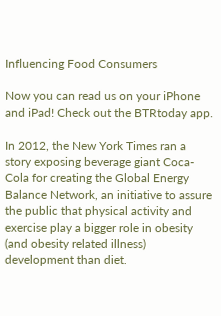Influencing Food Consumers

Now you can read us on your iPhone and iPad! Check out the BTRtoday app.

In 2012, the New York Times ran a story exposing beverage giant Coca-Cola for creating the Global Energy Balance Network, an initiative to assure the public that physical activity and exercise play a bigger role in obesity (and obesity related illness) development than diet.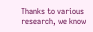Thanks to various research, we know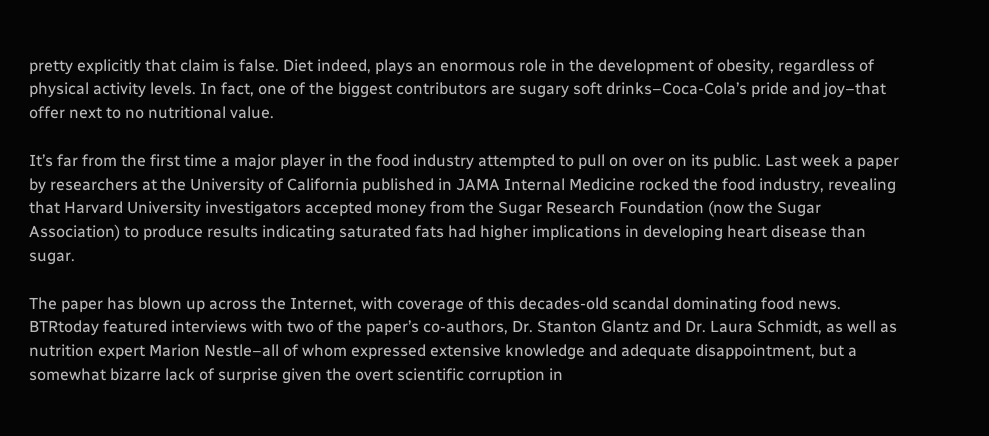pretty explicitly that claim is false. Diet indeed, plays an enormous role in the development of obesity, regardless of physical activity levels. In fact, one of the biggest contributors are sugary soft drinks–Coca-Cola’s pride and joy–that offer next to no nutritional value.

It’s far from the first time a major player in the food industry attempted to pull on over on its public. Last week a paper by researchers at the University of California published in JAMA Internal Medicine rocked the food industry, revealing that Harvard University investigators accepted money from the Sugar Research Foundation (now the Sugar Association) to produce results indicating saturated fats had higher implications in developing heart disease than sugar.

The paper has blown up across the Internet, with coverage of this decades-old scandal dominating food news. BTRtoday featured interviews with two of the paper’s co-authors, Dr. Stanton Glantz and Dr. Laura Schmidt, as well as nutrition expert Marion Nestle–all of whom expressed extensive knowledge and adequate disappointment, but a somewhat bizarre lack of surprise given the overt scientific corruption in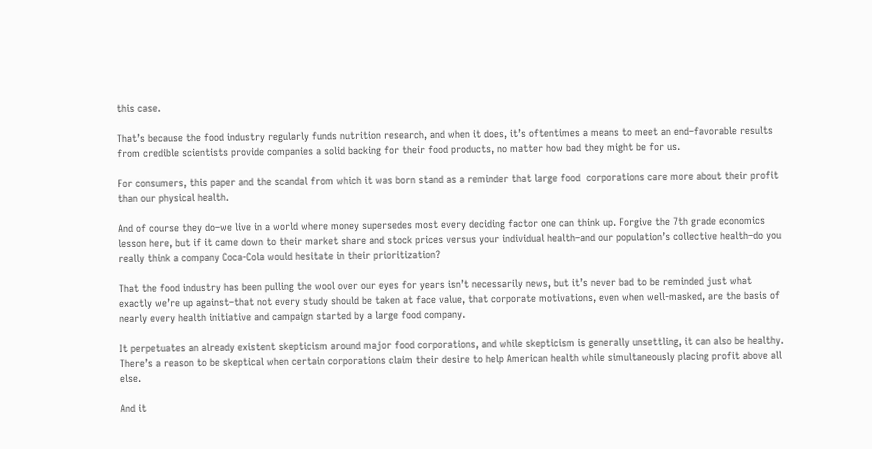this case.

That’s because the food industry regularly funds nutrition research, and when it does, it’s oftentimes a means to meet an end–favorable results from credible scientists provide companies a solid backing for their food products, no matter how bad they might be for us.

For consumers, this paper and the scandal from which it was born stand as a reminder that large food  corporations care more about their profit than our physical health.

And of course they do–we live in a world where money supersedes most every deciding factor one can think up. Forgive the 7th grade economics lesson here, but if it came down to their market share and stock prices versus your individual health–and our population’s collective health–do you really think a company Coca-Cola would hesitate in their prioritization?

That the food industry has been pulling the wool over our eyes for years isn’t necessarily news, but it’s never bad to be reminded just what exactly we’re up against–that not every study should be taken at face value, that corporate motivations, even when well-masked, are the basis of nearly every health initiative and campaign started by a large food company.

It perpetuates an already existent skepticism around major food corporations, and while skepticism is generally unsettling, it can also be healthy. There’s a reason to be skeptical when certain corporations claim their desire to help American health while simultaneously placing profit above all else.

And it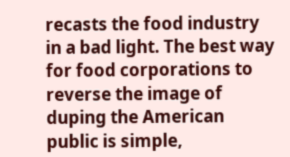recasts the food industry in a bad light. The best way for food corporations to reverse the image of duping the American public is simple,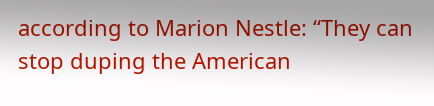according to Marion Nestle: “They can stop duping the American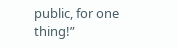public, for one thing!”